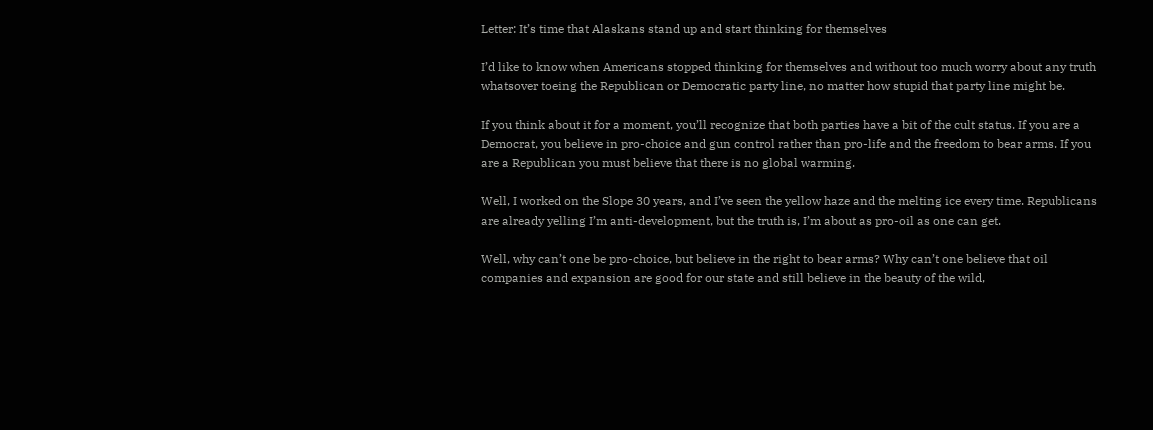Letter: It’s time that Alaskans stand up and start thinking for themselves

I’d like to know when Americans stopped thinking for themselves and without too much worry about any truth whatsover toeing the Republican or Democratic party line, no matter how stupid that party line might be.

If you think about it for a moment, you’ll recognize that both parties have a bit of the cult status. If you are a Democrat, you believe in pro-choice and gun control rather than pro-life and the freedom to bear arms. If you are a Republican you must believe that there is no global warming.

Well, I worked on the Slope 30 years, and I’ve seen the yellow haze and the melting ice every time. Republicans are already yelling I’m anti-development, but the truth is, I’m about as pro-oil as one can get.

Well, why can’t one be pro-choice, but believe in the right to bear arms? Why can’t one believe that oil companies and expansion are good for our state and still believe in the beauty of the wild,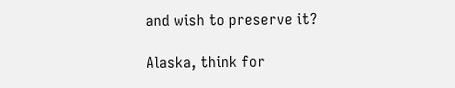and wish to preserve it?

Alaska, think for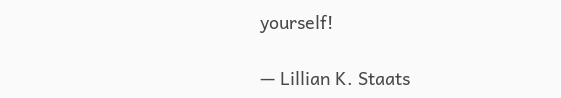yourself!

— Lillian K. Staats